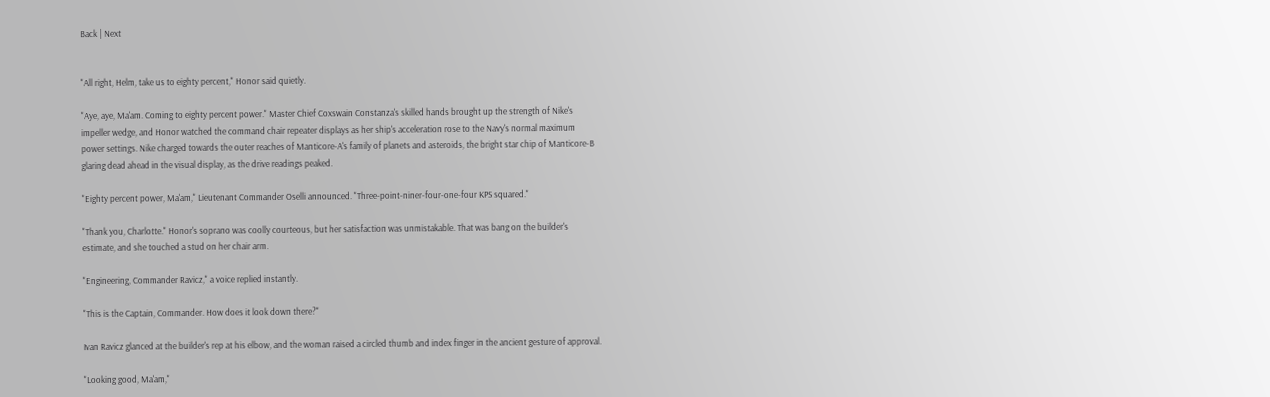Back | Next


"All right, Helm, take us to eighty percent," Honor said quietly.

"Aye, aye, Ma'am. Coming to eighty percent power." Master Chief Coxswain Constanza's skilled hands brought up the strength of Nike's impeller wedge, and Honor watched the command chair repeater displays as her ship's acceleration rose to the Navy's normal maximum power settings. Nike charged towards the outer reaches of Manticore-A's family of planets and asteroids, the bright star chip of Manticore-B glaring dead ahead in the visual display, as the drive readings peaked.

"Eighty percent power, Ma'am," Lieutenant Commander Oselli announced. "Three-point-niner-four-one-four KPS squared."

"Thank you, Charlotte." Honor's soprano was coolly courteous, but her satisfaction was unmistakable. That was bang on the builder's estimate, and she touched a stud on her chair arm.

"Engineering, Commander Ravicz," a voice replied instantly.

"This is the Captain, Commander. How does it look down there?"

Ivan Ravicz glanced at the builder's rep at his elbow, and the woman raised a circled thumb and index finger in the ancient gesture of approval.

"Looking good, Ma'am,"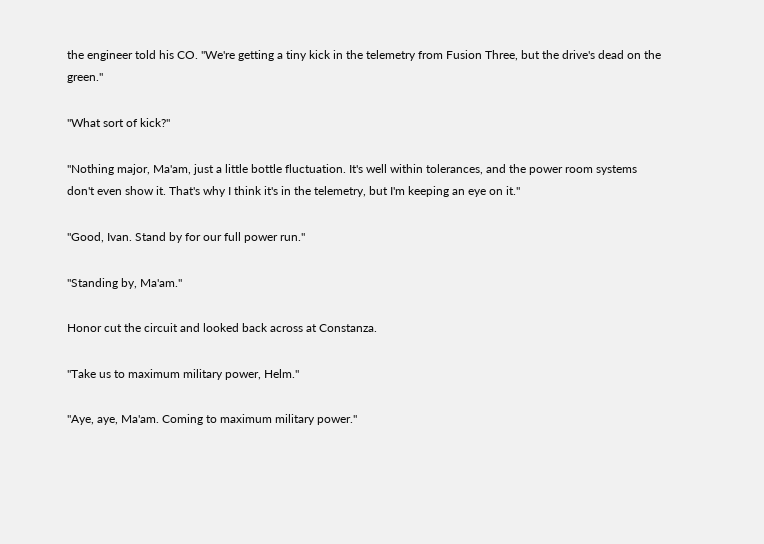the engineer told his CO. "We're getting a tiny kick in the telemetry from Fusion Three, but the drive's dead on the green."

"What sort of kick?"

"Nothing major, Ma'am, just a little bottle fluctuation. It's well within tolerances, and the power room systems don't even show it. That's why I think it's in the telemetry, but I'm keeping an eye on it."

"Good, Ivan. Stand by for our full power run."

"Standing by, Ma'am."

Honor cut the circuit and looked back across at Constanza.

"Take us to maximum military power, Helm."

"Aye, aye, Ma'am. Coming to maximum military power."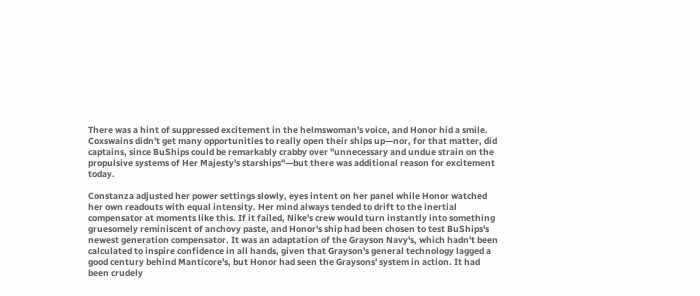There was a hint of suppressed excitement in the helmswoman's voice, and Honor hid a smile. Coxswains didn't get many opportunities to really open their ships up—nor, for that matter, did captains, since BuShips could be remarkably crabby over "unnecessary and undue strain on the propulsive systems of Her Majesty's starships"—but there was additional reason for excitement today.

Constanza adjusted her power settings slowly, eyes intent on her panel while Honor watched her own readouts with equal intensity. Her mind always tended to drift to the inertial compensator at moments like this. If it failed, Nike's crew would turn instantly into something gruesomely reminiscent of anchovy paste, and Honor's ship had been chosen to test BuShips's newest generation compensator. It was an adaptation of the Grayson Navy's, which hadn't been calculated to inspire confidence in all hands, given that Grayson's general technology lagged a good century behind Manticore's, but Honor had seen the Graysons' system in action. It had been crudely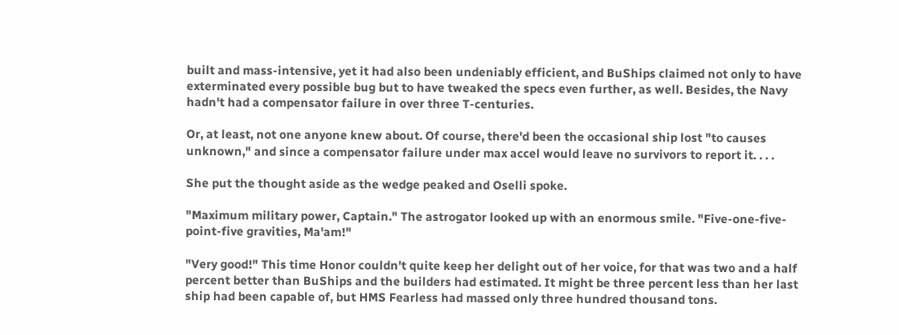built and mass-intensive, yet it had also been undeniably efficient, and BuShips claimed not only to have exterminated every possible bug but to have tweaked the specs even further, as well. Besides, the Navy hadn't had a compensator failure in over three T-centuries.

Or, at least, not one anyone knew about. Of course, there'd been the occasional ship lost "to causes unknown," and since a compensator failure under max accel would leave no survivors to report it. . . .

She put the thought aside as the wedge peaked and Oselli spoke.

"Maximum military power, Captain." The astrogator looked up with an enormous smile. "Five-one-five-point-five gravities, Ma'am!"

"Very good!" This time Honor couldn't quite keep her delight out of her voice, for that was two and a half percent better than BuShips and the builders had estimated. It might be three percent less than her last ship had been capable of, but HMS Fearless had massed only three hundred thousand tons.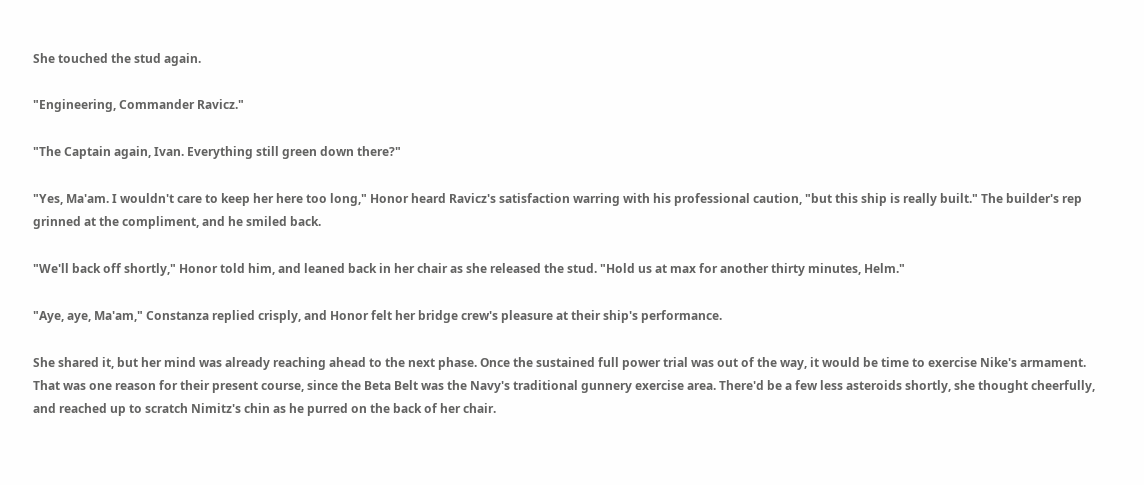She touched the stud again.

"Engineering, Commander Ravicz."

"The Captain again, Ivan. Everything still green down there?"

"Yes, Ma'am. I wouldn't care to keep her here too long," Honor heard Ravicz's satisfaction warring with his professional caution, "but this ship is really built." The builder's rep grinned at the compliment, and he smiled back.

"We'll back off shortly," Honor told him, and leaned back in her chair as she released the stud. "Hold us at max for another thirty minutes, Helm."

"Aye, aye, Ma'am," Constanza replied crisply, and Honor felt her bridge crew's pleasure at their ship's performance.

She shared it, but her mind was already reaching ahead to the next phase. Once the sustained full power trial was out of the way, it would be time to exercise Nike's armament. That was one reason for their present course, since the Beta Belt was the Navy's traditional gunnery exercise area. There'd be a few less asteroids shortly, she thought cheerfully, and reached up to scratch Nimitz's chin as he purred on the back of her chair.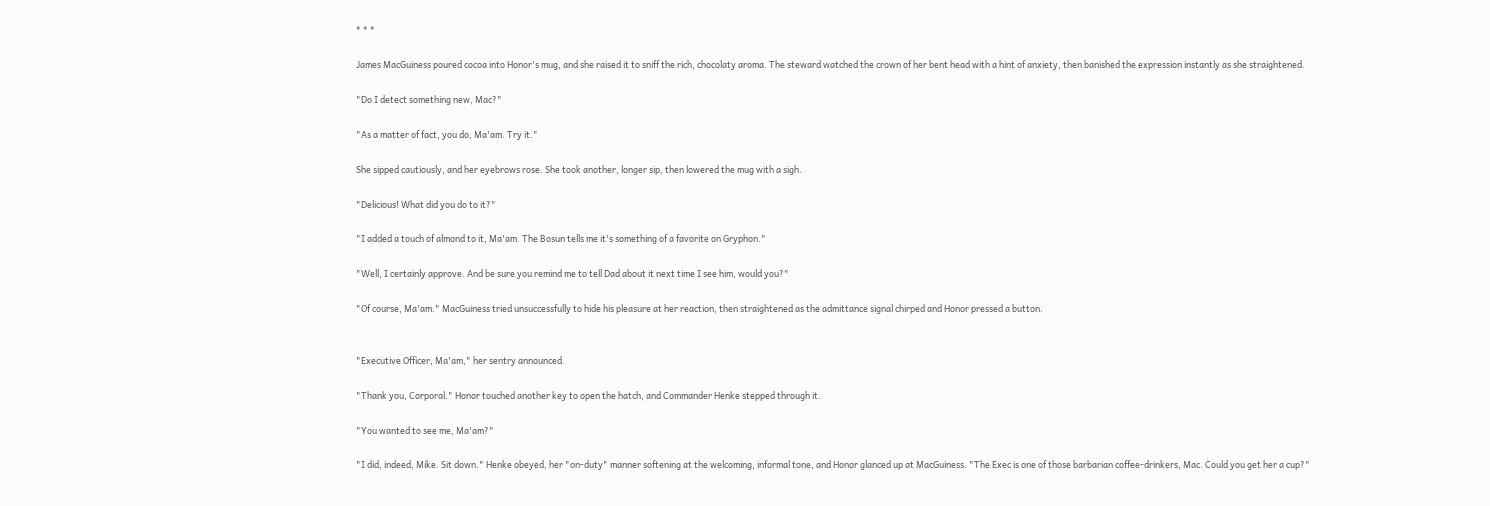* * *

James MacGuiness poured cocoa into Honor's mug, and she raised it to sniff the rich, chocolaty aroma. The steward watched the crown of her bent head with a hint of anxiety, then banished the expression instantly as she straightened.

"Do I detect something new, Mac?"

"As a matter of fact, you do, Ma'am. Try it."

She sipped cautiously, and her eyebrows rose. She took another, longer sip, then lowered the mug with a sigh.

"Delicious! What did you do to it?"

"I added a touch of almond to it, Ma'am. The Bosun tells me it's something of a favorite on Gryphon."

"Well, I certainly approve. And be sure you remind me to tell Dad about it next time I see him, would you?"

"Of course, Ma'am." MacGuiness tried unsuccessfully to hide his pleasure at her reaction, then straightened as the admittance signal chirped and Honor pressed a button.


"Executive Officer, Ma'am," her sentry announced.

"Thank you, Corporal." Honor touched another key to open the hatch, and Commander Henke stepped through it.

"You wanted to see me, Ma'am?"

"I did, indeed, Mike. Sit down." Henke obeyed, her "on-duty" manner softening at the welcoming, informal tone, and Honor glanced up at MacGuiness. "The Exec is one of those barbarian coffee-drinkers, Mac. Could you get her a cup?"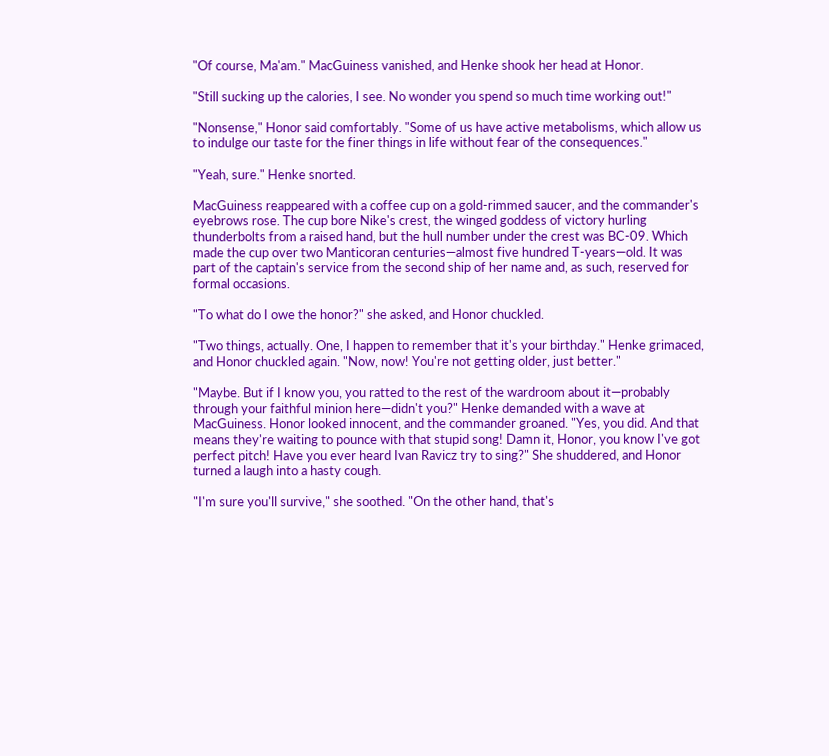"Of course, Ma'am." MacGuiness vanished, and Henke shook her head at Honor.

"Still sucking up the calories, I see. No wonder you spend so much time working out!"

"Nonsense," Honor said comfortably. "Some of us have active metabolisms, which allow us to indulge our taste for the finer things in life without fear of the consequences."

"Yeah, sure." Henke snorted.

MacGuiness reappeared with a coffee cup on a gold-rimmed saucer, and the commander's eyebrows rose. The cup bore Nike's crest, the winged goddess of victory hurling thunderbolts from a raised hand, but the hull number under the crest was BC-09. Which made the cup over two Manticoran centuries—almost five hundred T-years—old. It was part of the captain's service from the second ship of her name and, as such, reserved for formal occasions.

"To what do I owe the honor?" she asked, and Honor chuckled.

"Two things, actually. One, I happen to remember that it's your birthday." Henke grimaced, and Honor chuckled again. "Now, now! You're not getting older, just better."

"Maybe. But if I know you, you ratted to the rest of the wardroom about it—probably through your faithful minion here—didn't you?" Henke demanded with a wave at MacGuiness. Honor looked innocent, and the commander groaned. "Yes, you did. And that means they're waiting to pounce with that stupid song! Damn it, Honor, you know I've got perfect pitch! Have you ever heard Ivan Ravicz try to sing?" She shuddered, and Honor turned a laugh into a hasty cough.

"I'm sure you'll survive," she soothed. "On the other hand, that's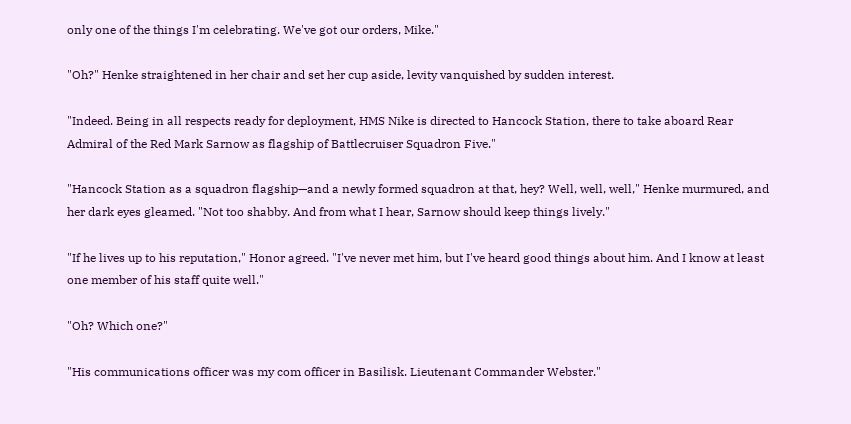only one of the things I'm celebrating. We've got our orders, Mike."

"Oh?" Henke straightened in her chair and set her cup aside, levity vanquished by sudden interest.

"Indeed. Being in all respects ready for deployment, HMS Nike is directed to Hancock Station, there to take aboard Rear Admiral of the Red Mark Sarnow as flagship of Battlecruiser Squadron Five."

"Hancock Station as a squadron flagship—and a newly formed squadron at that, hey? Well, well, well," Henke murmured, and her dark eyes gleamed. "Not too shabby. And from what I hear, Sarnow should keep things lively."

"If he lives up to his reputation," Honor agreed. "I've never met him, but I've heard good things about him. And I know at least one member of his staff quite well."

"Oh? Which one?"

"His communications officer was my com officer in Basilisk. Lieutenant Commander Webster."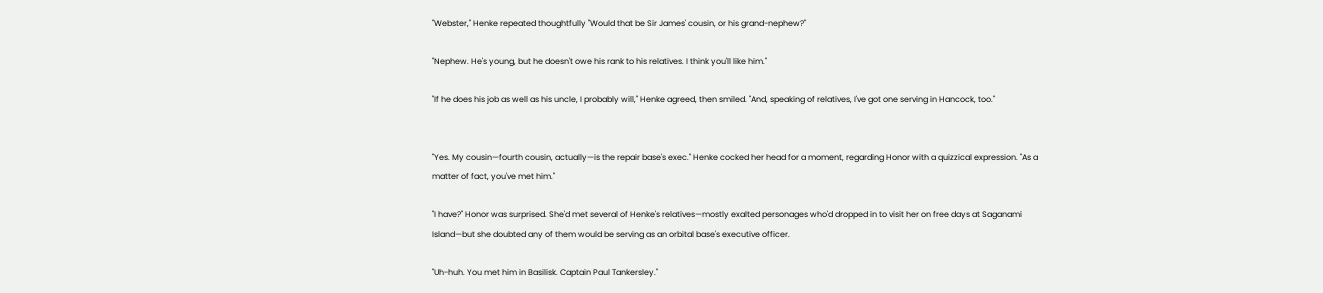"Webster," Henke repeated thoughtfully "Would that be Sir James' cousin, or his grand-nephew?"

"Nephew. He's young, but he doesn't owe his rank to his relatives. I think you'll like him."

"If he does his job as well as his uncle, I probably will," Henke agreed, then smiled. "And, speaking of relatives, I've got one serving in Hancock, too."


"Yes. My cousin—fourth cousin, actually—is the repair base's exec." Henke cocked her head for a moment, regarding Honor with a quizzical expression. "As a matter of fact, you've met him."

"I have?" Honor was surprised. She'd met several of Henke's relatives—mostly exalted personages who'd dropped in to visit her on free days at Saganami Island—but she doubted any of them would be serving as an orbital base's executive officer.

"Uh-huh. You met him in Basilisk. Captain Paul Tankersley."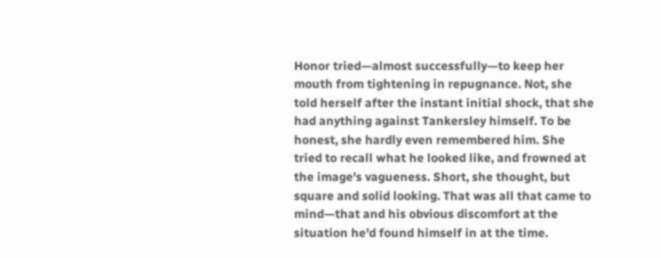Honor tried—almost successfully—to keep her mouth from tightening in repugnance. Not, she told herself after the instant initial shock, that she had anything against Tankersley himself. To be honest, she hardly even remembered him. She tried to recall what he looked like, and frowned at the image's vagueness. Short, she thought, but square and solid looking. That was all that came to mind—that and his obvious discomfort at the situation he'd found himself in at the time.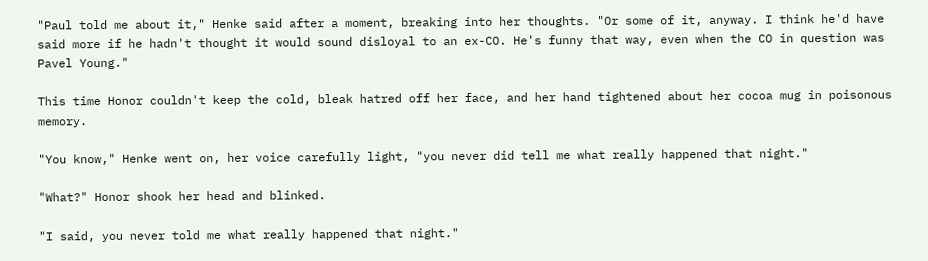"Paul told me about it," Henke said after a moment, breaking into her thoughts. "Or some of it, anyway. I think he'd have said more if he hadn't thought it would sound disloyal to an ex-CO. He's funny that way, even when the CO in question was Pavel Young."

This time Honor couldn't keep the cold, bleak hatred off her face, and her hand tightened about her cocoa mug in poisonous memory.

"You know," Henke went on, her voice carefully light, "you never did tell me what really happened that night."

"What?" Honor shook her head and blinked.

"I said, you never told me what really happened that night."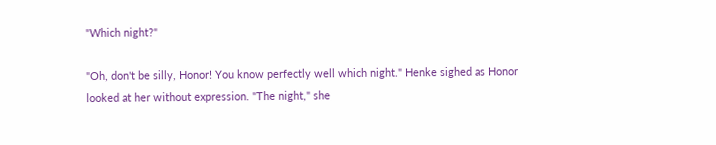"Which night?"

"Oh, don't be silly, Honor! You know perfectly well which night." Henke sighed as Honor looked at her without expression. "The night," she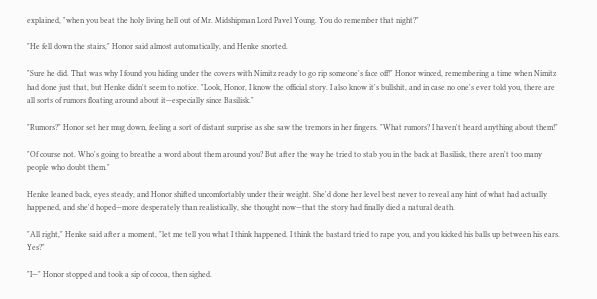explained, "when you beat the holy living hell out of Mr. Midshipman Lord Pavel Young. You do remember that night?"

"He fell down the stairs," Honor said almost automatically, and Henke snorted.

"Sure he did. That was why I found you hiding under the covers with Nimitz ready to go rip someone's face off!" Honor winced, remembering a time when Nimitz had done just that, but Henke didn't seem to notice. "Look, Honor, I know the official story. I also know it's bullshit, and in case no one's ever told you, there are all sorts of rumors floating around about it—especially since Basilisk."

"Rumors?" Honor set her mug down, feeling a sort of distant surprise as she saw the tremors in her fingers. "What rumors? I haven't heard anything about them!"

"Of course not. Who's going to breathe a word about them around you? But after the way he tried to stab you in the back at Basilisk, there aren't too many people who doubt them."

Henke leaned back, eyes steady, and Honor shifted uncomfortably under their weight. She'd done her level best never to reveal any hint of what had actually happened, and she'd hoped—more desperately than realistically, she thought now—that the story had finally died a natural death.

"All right," Henke said after a moment, "let me tell you what I think happened. I think the bastard tried to rape you, and you kicked his balls up between his ears. Yes?"

"I—" Honor stopped and took a sip of cocoa, then sighed.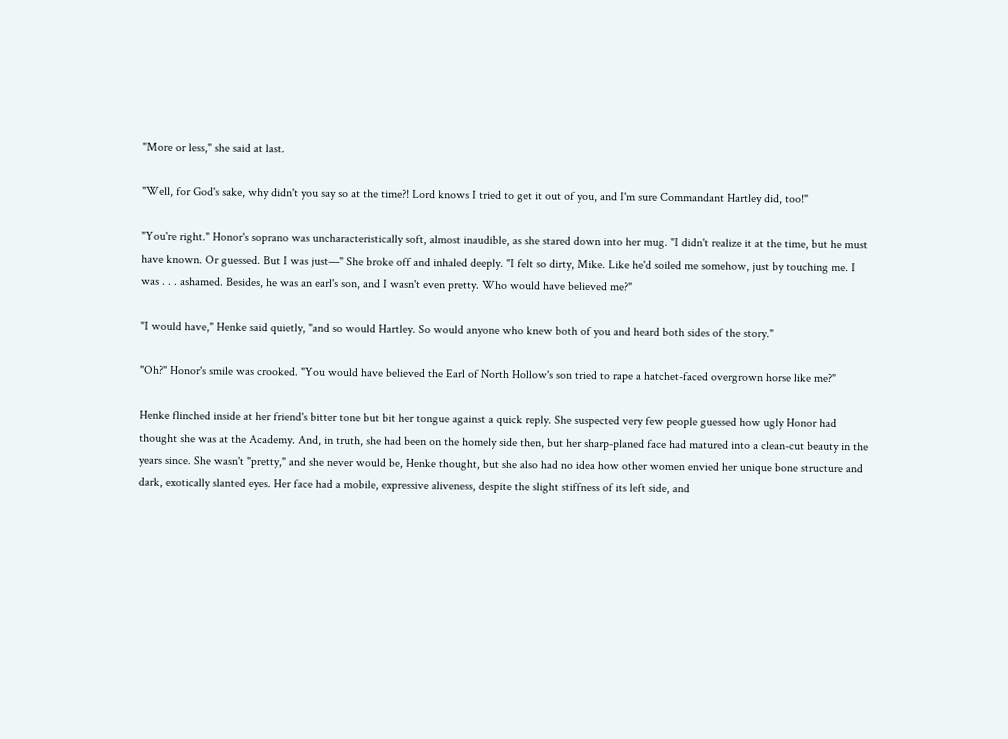"More or less," she said at last.

"Well, for God's sake, why didn't you say so at the time?! Lord knows I tried to get it out of you, and I'm sure Commandant Hartley did, too!"

"You're right." Honor's soprano was uncharacteristically soft, almost inaudible, as she stared down into her mug. "I didn't realize it at the time, but he must have known. Or guessed. But I was just—" She broke off and inhaled deeply. "I felt so dirty, Mike. Like he'd soiled me somehow, just by touching me. I was . . . ashamed. Besides, he was an earl's son, and I wasn't even pretty. Who would have believed me?"

"I would have," Henke said quietly, "and so would Hartley. So would anyone who knew both of you and heard both sides of the story."

"Oh?" Honor's smile was crooked. "You would have believed the Earl of North Hollow's son tried to rape a hatchet-faced overgrown horse like me?"

Henke flinched inside at her friend's bitter tone but bit her tongue against a quick reply. She suspected very few people guessed how ugly Honor had thought she was at the Academy. And, in truth, she had been on the homely side then, but her sharp-planed face had matured into a clean-cut beauty in the years since. She wasn't "pretty," and she never would be, Henke thought, but she also had no idea how other women envied her unique bone structure and dark, exotically slanted eyes. Her face had a mobile, expressive aliveness, despite the slight stiffness of its left side, and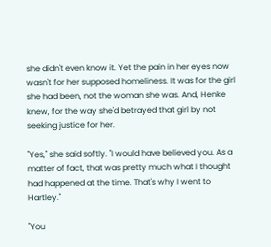she didn't even know it. Yet the pain in her eyes now wasn't for her supposed homeliness. It was for the girl she had been, not the woman she was. And, Henke knew, for the way she'd betrayed that girl by not seeking justice for her.

"Yes," she said softly. "I would have believed you. As a matter of fact, that was pretty much what I thought had happened at the time. That's why I went to Hartley."

"You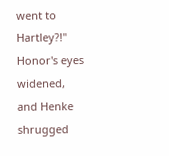went to Hartley?!" Honor's eyes widened, and Henke shrugged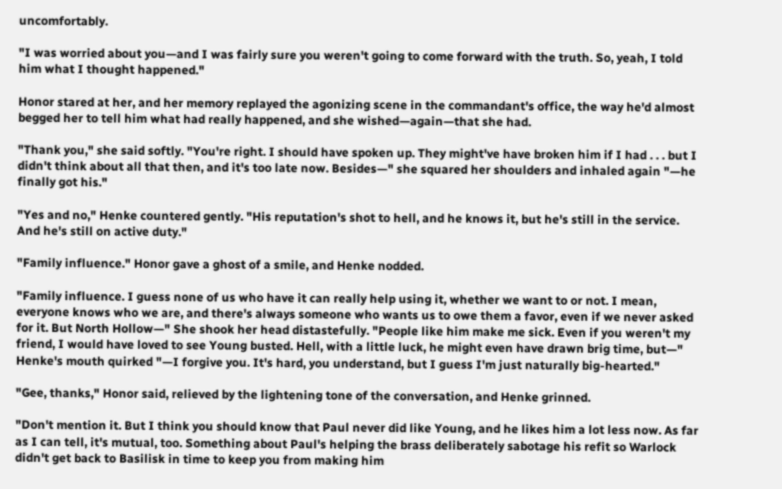uncomfortably.

"I was worried about you—and I was fairly sure you weren't going to come forward with the truth. So, yeah, I told him what I thought happened."

Honor stared at her, and her memory replayed the agonizing scene in the commandant's office, the way he'd almost begged her to tell him what had really happened, and she wished—again—that she had.

"Thank you," she said softly. "You're right. I should have spoken up. They might've have broken him if I had . . . but I didn't think about all that then, and it's too late now. Besides—" she squared her shoulders and inhaled again "—he finally got his."

"Yes and no," Henke countered gently. "His reputation's shot to hell, and he knows it, but he's still in the service. And he's still on active duty."

"Family influence." Honor gave a ghost of a smile, and Henke nodded.

"Family influence. I guess none of us who have it can really help using it, whether we want to or not. I mean, everyone knows who we are, and there's always someone who wants us to owe them a favor, even if we never asked for it. But North Hollow—" She shook her head distastefully. "People like him make me sick. Even if you weren't my friend, I would have loved to see Young busted. Hell, with a little luck, he might even have drawn brig time, but—" Henke's mouth quirked "—I forgive you. It's hard, you understand, but I guess I'm just naturally big-hearted."

"Gee, thanks," Honor said, relieved by the lightening tone of the conversation, and Henke grinned.

"Don't mention it. But I think you should know that Paul never did like Young, and he likes him a lot less now. As far as I can tell, it's mutual, too. Something about Paul's helping the brass deliberately sabotage his refit so Warlock didn't get back to Basilisk in time to keep you from making him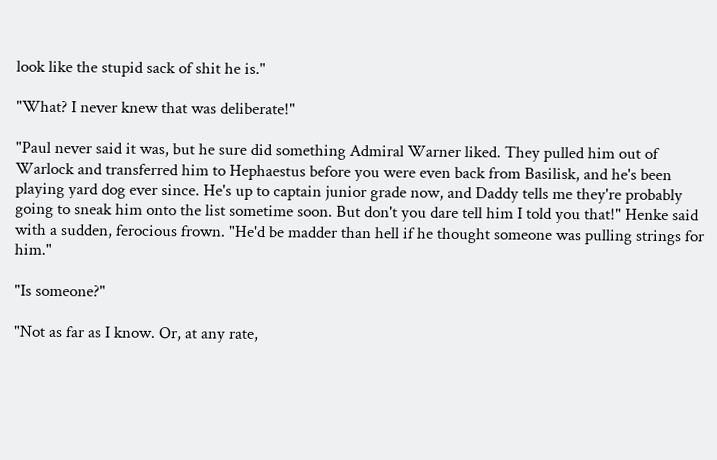look like the stupid sack of shit he is."

"What? I never knew that was deliberate!"

"Paul never said it was, but he sure did something Admiral Warner liked. They pulled him out of Warlock and transferred him to Hephaestus before you were even back from Basilisk, and he's been playing yard dog ever since. He's up to captain junior grade now, and Daddy tells me they're probably going to sneak him onto the list sometime soon. But don't you dare tell him I told you that!" Henke said with a sudden, ferocious frown. "He'd be madder than hell if he thought someone was pulling strings for him."

"Is someone?"

"Not as far as I know. Or, at any rate,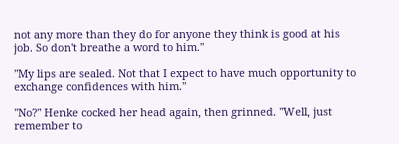not any more than they do for anyone they think is good at his job. So don't breathe a word to him."

"My lips are sealed. Not that I expect to have much opportunity to exchange confidences with him."

"No?" Henke cocked her head again, then grinned. "Well, just remember to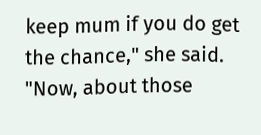keep mum if you do get the chance," she said. "Now, about those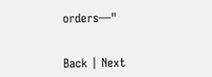orders—"


Back | Next